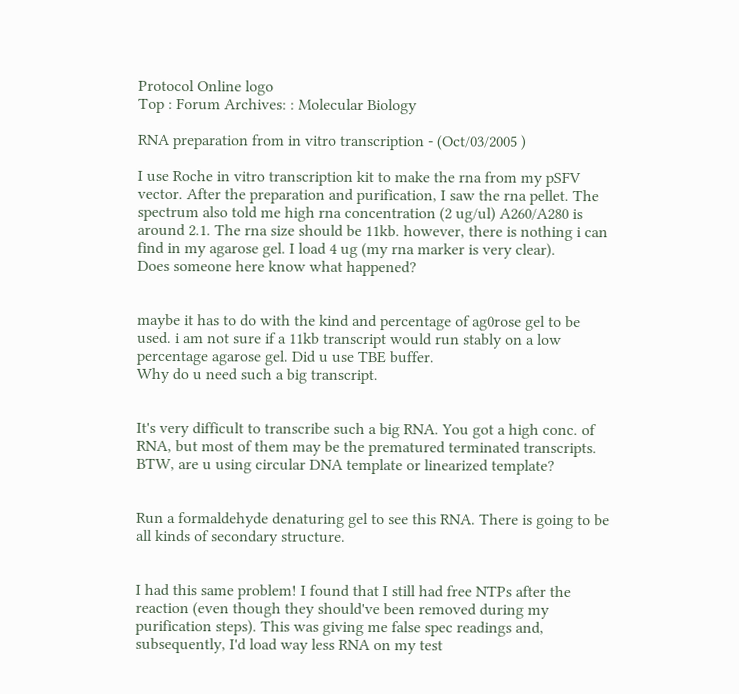Protocol Online logo
Top : Forum Archives: : Molecular Biology

RNA preparation from in vitro transcription - (Oct/03/2005 )

I use Roche in vitro transcription kit to make the rna from my pSFV vector. After the preparation and purification, I saw the rna pellet. The spectrum also told me high rna concentration (2 ug/ul) A260/A280 is around 2.1. The rna size should be 11kb. however, there is nothing i can find in my agarose gel. I load 4 ug (my rna marker is very clear).
Does someone here know what happened?


maybe it has to do with the kind and percentage of ag0rose gel to be used. i am not sure if a 11kb transcript would run stably on a low percentage agarose gel. Did u use TBE buffer.
Why do u need such a big transcript.


It's very difficult to transcribe such a big RNA. You got a high conc. of RNA, but most of them may be the prematured terminated transcripts. BTW, are u using circular DNA template or linearized template?


Run a formaldehyde denaturing gel to see this RNA. There is going to be all kinds of secondary structure.


I had this same problem! I found that I still had free NTPs after the reaction (even though they should've been removed during my purification steps). This was giving me false spec readings and, subsequently, I'd load way less RNA on my test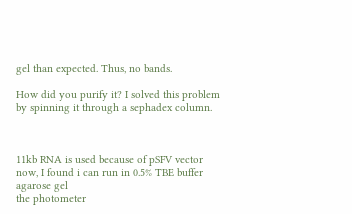gel than expected. Thus, no bands.

How did you purify it? I solved this problem by spinning it through a sephadex column.



11kb RNA is used because of pSFV vector
now, I found i can run in 0.5% TBE buffer agarose gel
the photometer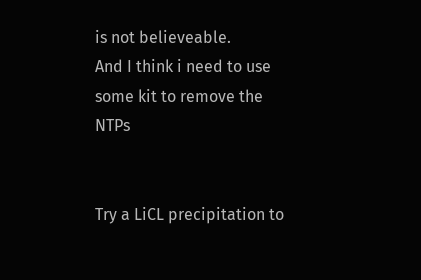is not believeable.
And I think i need to use some kit to remove the NTPs


Try a LiCL precipitation to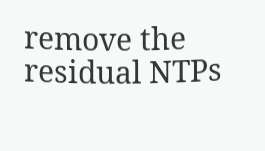remove the residual NTPs